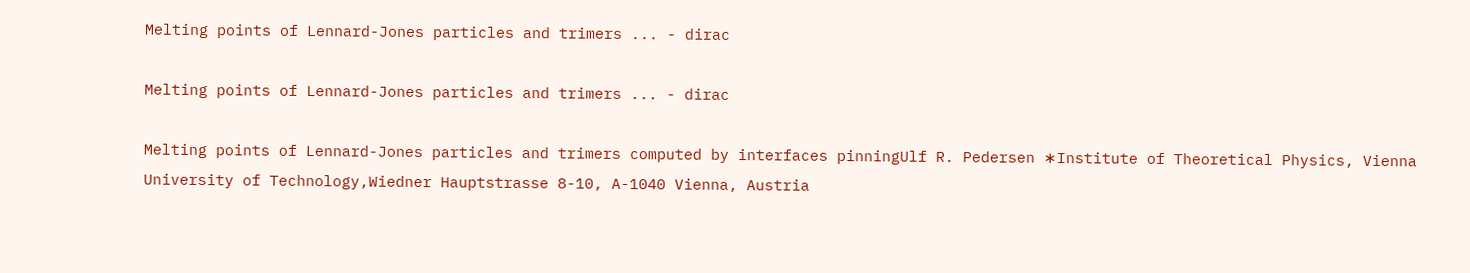Melting points of Lennard-Jones particles and trimers ... - dirac

Melting points of Lennard-Jones particles and trimers ... - dirac

Melting points of Lennard-Jones particles and trimers computed by interfaces pinningUlf R. Pedersen ∗Institute of Theoretical Physics, Vienna University of Technology,Wiedner Hauptstrasse 8-10, A-1040 Vienna, Austria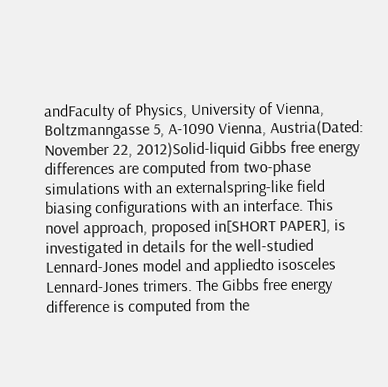andFaculty of Physics, University of Vienna, Boltzmanngasse 5, A-1090 Vienna, Austria(Dated: November 22, 2012)Solid-liquid Gibbs free energy differences are computed from two-phase simulations with an externalspring-like field biasing configurations with an interface. This novel approach, proposed in[SHORT PAPER], is investigated in details for the well-studied Lennard-Jones model and appliedto isosceles Lennard-Jones trimers. The Gibbs free energy difference is computed from the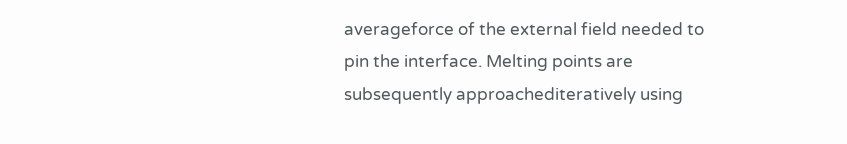averageforce of the external field needed to pin the interface. Melting points are subsequently approachediteratively using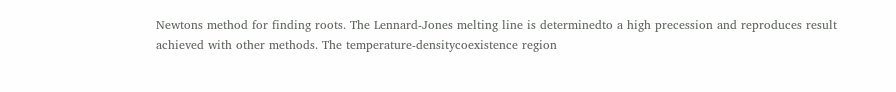Newtons method for finding roots. The Lennard-Jones melting line is determinedto a high precession and reproduces result achieved with other methods. The temperature-densitycoexistence region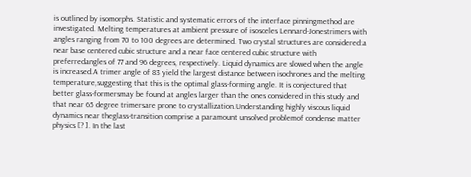is outlined by isomorphs. Statistic and systematic errors of the interface pinningmethod are investigated. Melting temperatures at ambient pressure of isosceles Lennard-Jonestrimers with angles ranging from 70 to 100 degrees are determined. Two crystal structures are considered:a near base centered cubic structure and a near face centered cubic structure with preferredangles of 77 and 96 degrees, respectively. Liquid dynamics are slowed when the angle is increased.A trimer angle of 83 yield the largest distance between isochrones and the melting temperature,suggesting that this is the optimal glass-forming angle. It is conjectured that better glass-formersmay be found at angles larger than the ones considered in this study and that near 65 degree trimersare prone to crystallization.Understanding highly viscous liquid dynamics near theglass-transition comprise a paramount unsolved problemof condense matter physics [? ]. In the last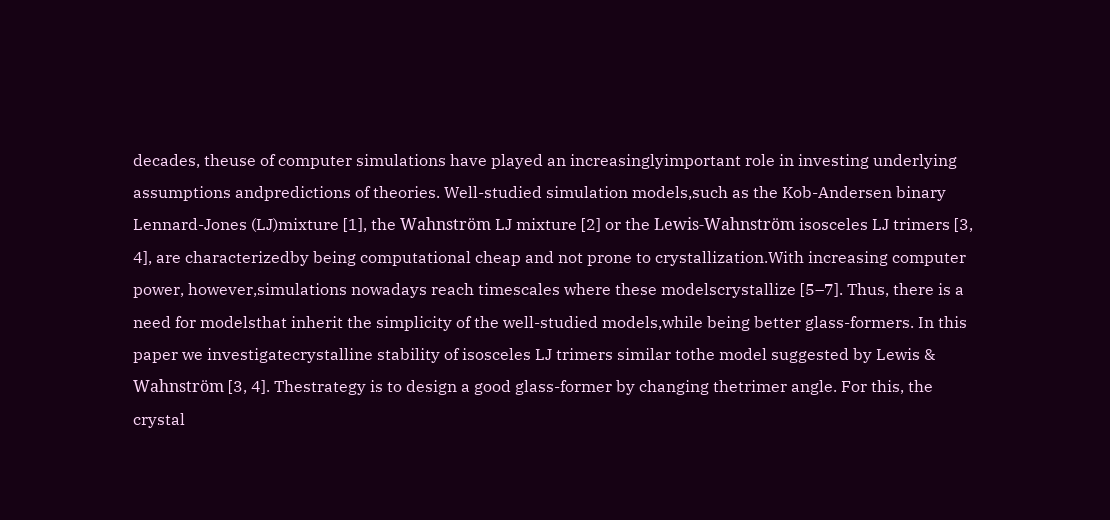decades, theuse of computer simulations have played an increasinglyimportant role in investing underlying assumptions andpredictions of theories. Well-studied simulation models,such as the Kob-Andersen binary Lennard-Jones (LJ)mixture [1], the Wahnström LJ mixture [2] or the Lewis-Wahnström isosceles LJ trimers [3, 4], are characterizedby being computational cheap and not prone to crystallization.With increasing computer power, however,simulations nowadays reach timescales where these modelscrystallize [5–7]. Thus, there is a need for modelsthat inherit the simplicity of the well-studied models,while being better glass-formers. In this paper we investigatecrystalline stability of isosceles LJ trimers similar tothe model suggested by Lewis & Wahnström [3, 4]. Thestrategy is to design a good glass-former by changing thetrimer angle. For this, the crystal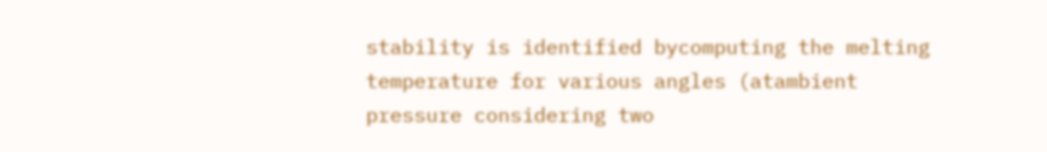stability is identified bycomputing the melting temperature for various angles (atambient pressure considering two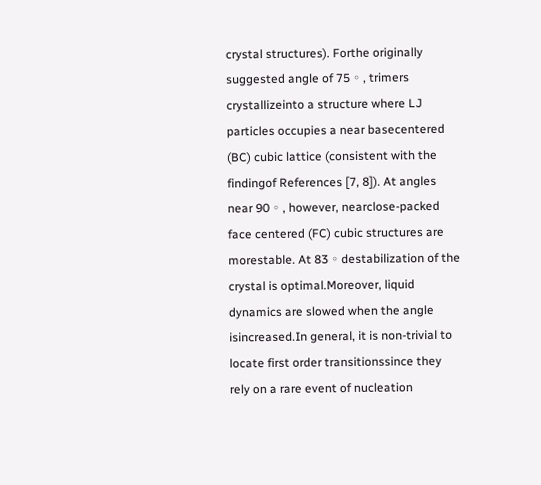crystal structures). Forthe originally suggested angle of 75 ◦ , trimers crystallizeinto a structure where LJ particles occupies a near basecentered (BC) cubic lattice (consistent with the findingof References [7, 8]). At angles near 90 ◦ , however, nearclose-packed face centered (FC) cubic structures are morestable. At 83 ◦ destabilization of the crystal is optimal.Moreover, liquid dynamics are slowed when the angle isincreased.In general, it is non-trivial to locate first order transitionssince they rely on a rare event of nucleation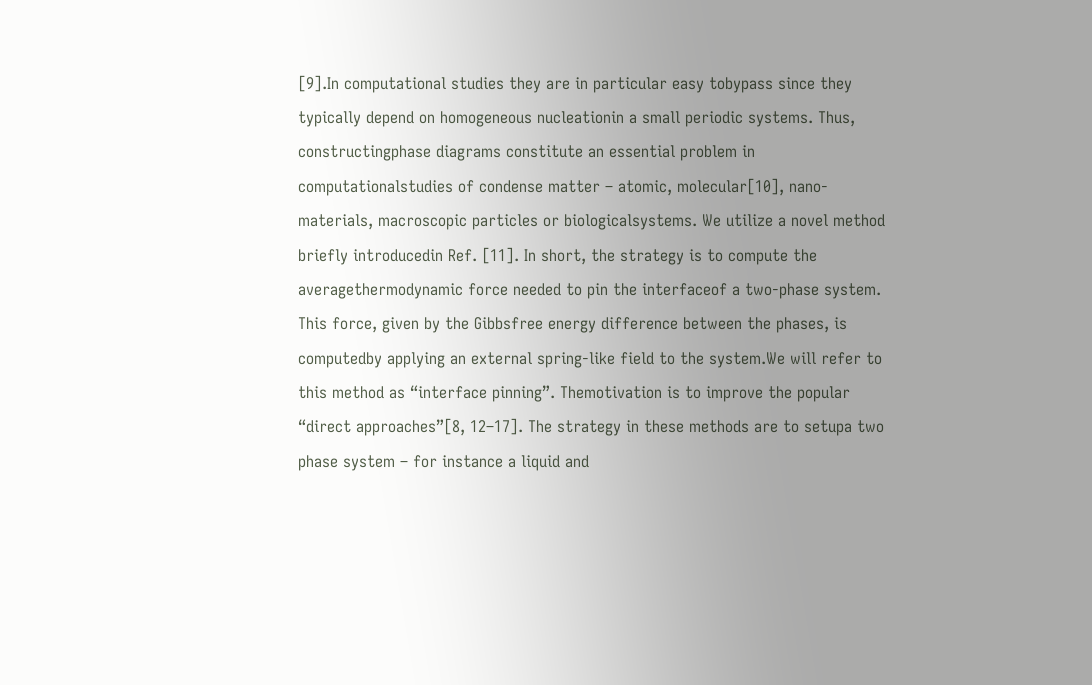[9].In computational studies they are in particular easy tobypass since they typically depend on homogeneous nucleationin a small periodic systems. Thus, constructingphase diagrams constitute an essential problem in computationalstudies of condense matter – atomic, molecular[10], nano-materials, macroscopic particles or biologicalsystems. We utilize a novel method briefly introducedin Ref. [11]. In short, the strategy is to compute the averagethermodynamic force needed to pin the interfaceof a two-phase system. This force, given by the Gibbsfree energy difference between the phases, is computedby applying an external spring-like field to the system.We will refer to this method as “interface pinning”. Themotivation is to improve the popular “direct approaches”[8, 12–17]. The strategy in these methods are to setupa two phase system – for instance a liquid and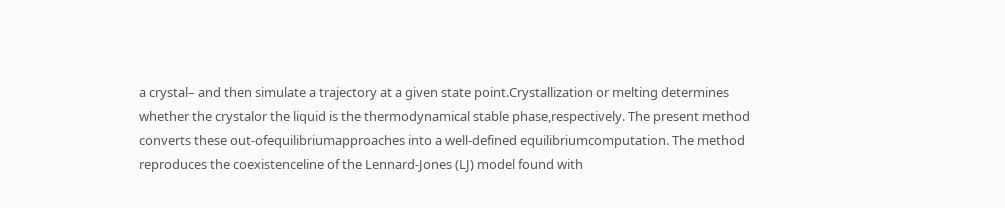a crystal– and then simulate a trajectory at a given state point.Crystallization or melting determines whether the crystalor the liquid is the thermodynamical stable phase,respectively. The present method converts these out-ofequilibriumapproaches into a well-defined equilibriumcomputation. The method reproduces the coexistenceline of the Lennard-Jones (LJ) model found with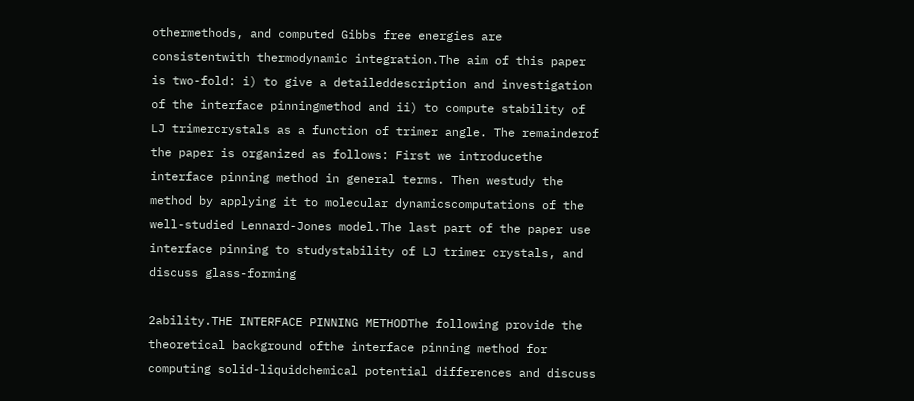othermethods, and computed Gibbs free energies are consistentwith thermodynamic integration.The aim of this paper is two-fold: i) to give a detaileddescription and investigation of the interface pinningmethod and ii) to compute stability of LJ trimercrystals as a function of trimer angle. The remainderof the paper is organized as follows: First we introducethe interface pinning method in general terms. Then westudy the method by applying it to molecular dynamicscomputations of the well-studied Lennard-Jones model.The last part of the paper use interface pinning to studystability of LJ trimer crystals, and discuss glass-forming

2ability.THE INTERFACE PINNING METHODThe following provide the theoretical background ofthe interface pinning method for computing solid-liquidchemical potential differences and discuss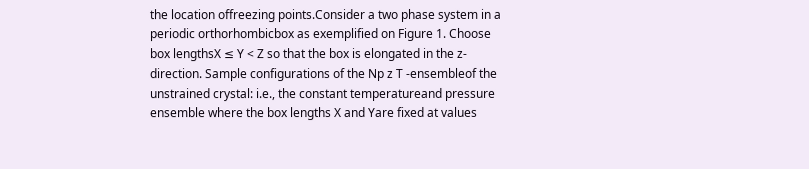the location offreezing points.Consider a two phase system in a periodic orthorhombicbox as exemplified on Figure 1. Choose box lengthsX ≤ Y < Z so that the box is elongated in the z-direction. Sample configurations of the Np z T -ensembleof the unstrained crystal: i.e., the constant temperatureand pressure ensemble where the box lengths X and Yare fixed at values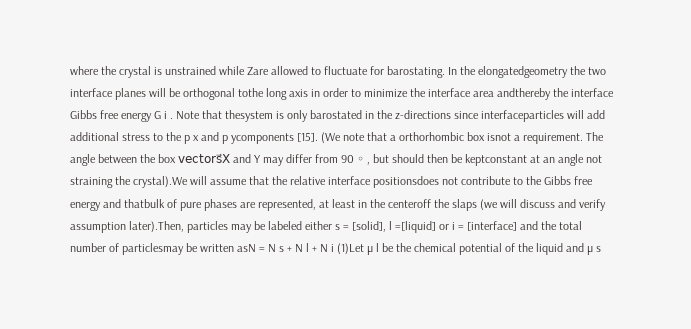where the crystal is unstrained while Zare allowed to fluctuate for barostating. In the elongatedgeometry the two interface planes will be orthogonal tothe long axis in order to minimize the interface area andthereby the interface Gibbs free energy G i . Note that thesystem is only barostated in the z-directions since interfaceparticles will add additional stress to the p x and p ycomponents [15]. (We note that a orthorhombic box isnot a requirement. The angle between the box vectors⃗X and Y may differ from 90 ◦ , but should then be keptconstant at an angle not straining the crystal).We will assume that the relative interface positionsdoes not contribute to the Gibbs free energy and thatbulk of pure phases are represented, at least in the centeroff the slaps (we will discuss and verify assumption later).Then, particles may be labeled either s = [solid], l =[liquid] or i = [interface] and the total number of particlesmay be written asN = N s + N l + N i (1)Let µ l be the chemical potential of the liquid and µ s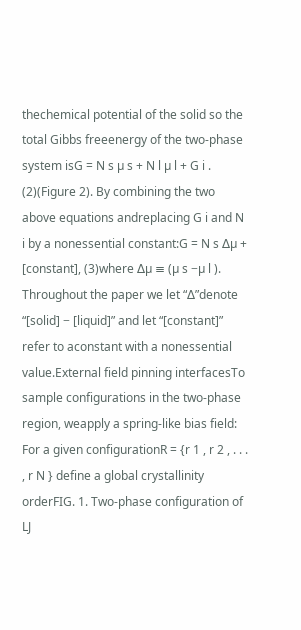thechemical potential of the solid so the total Gibbs freeenergy of the two-phase system isG = N s µ s + N l µ l + G i . (2)(Figure 2). By combining the two above equations andreplacing G i and N i by a nonessential constant:G = N s ∆µ + [constant], (3)where ∆µ ≡ (µ s −µ l ). Throughout the paper we let “∆”denote “[solid] − [liquid]” and let “[constant]” refer to aconstant with a nonessential value.External field pinning interfacesTo sample configurations in the two-phase region, weapply a spring-like bias field: For a given configurationR = {r 1 , r 2 , . . . , r N } define a global crystallinity orderFIG. 1. Two-phase configuration of LJ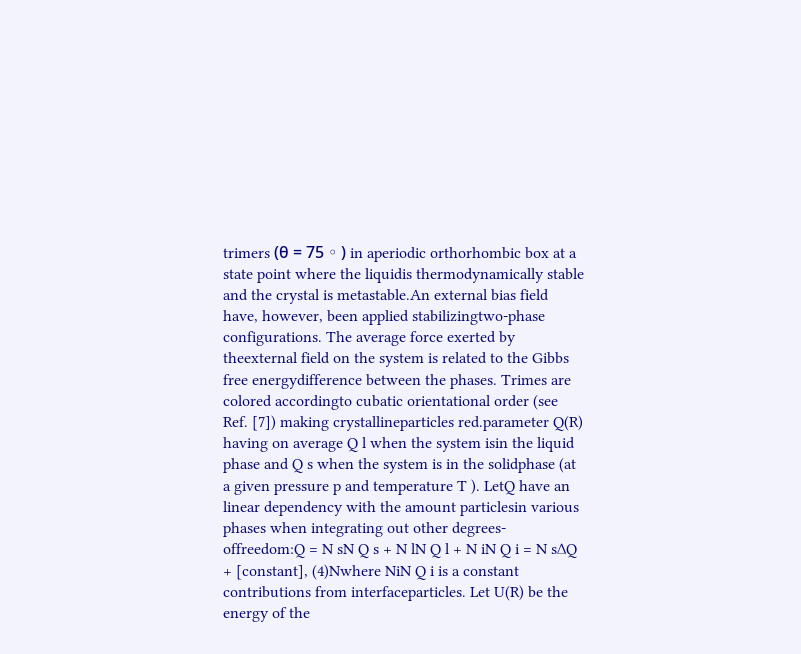trimers (θ = 75 ◦ ) in aperiodic orthorhombic box at a state point where the liquidis thermodynamically stable and the crystal is metastable.An external bias field have, however, been applied stabilizingtwo-phase configurations. The average force exerted by theexternal field on the system is related to the Gibbs free energydifference between the phases. Trimes are colored accordingto cubatic orientational order (see Ref. [7]) making crystallineparticles red.parameter Q(R) having on average Q l when the system isin the liquid phase and Q s when the system is in the solidphase (at a given pressure p and temperature T ). LetQ have an linear dependency with the amount particlesin various phases when integrating out other degrees-offreedom:Q = N sN Q s + N lN Q l + N iN Q i = N s∆Q + [constant], (4)Nwhere NiN Q i is a constant contributions from interfaceparticles. Let U(R) be the energy of the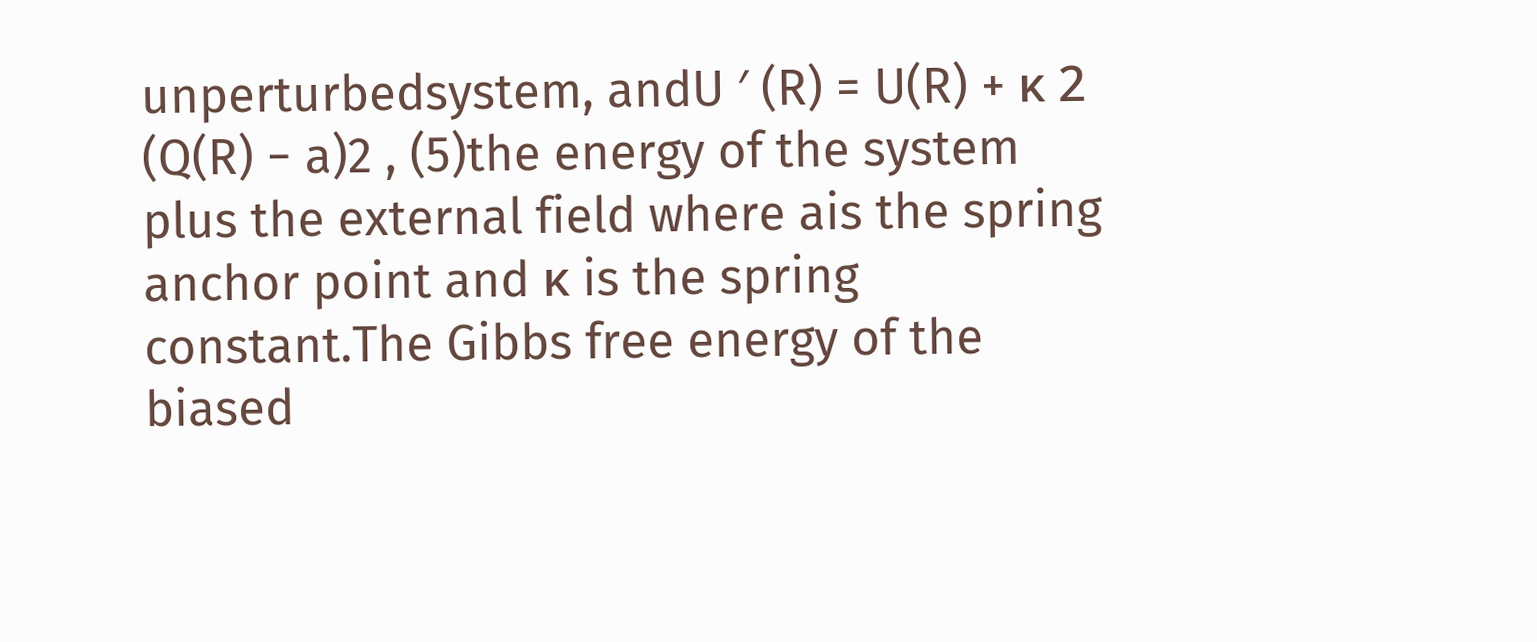unperturbedsystem, andU ′ (R) = U(R) + κ 2 (Q(R) − a)2 , (5)the energy of the system plus the external field where ais the spring anchor point and κ is the spring constant.The Gibbs free energy of the biased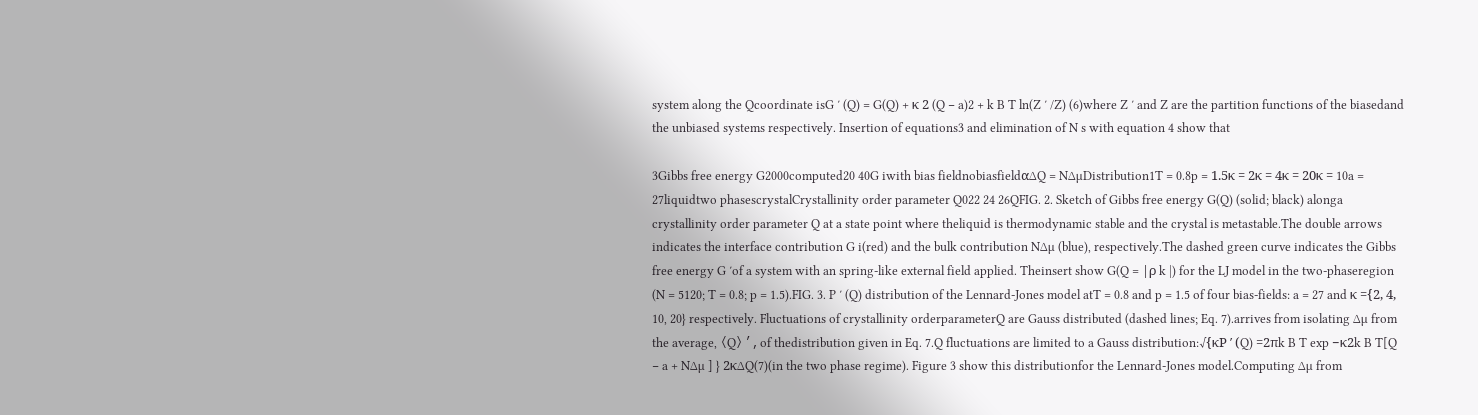system along the Qcoordinate isG ′ (Q) = G(Q) + κ 2 (Q − a)2 + k B T ln(Z ′ /Z) (6)where Z ′ and Z are the partition functions of the biasedand the unbiased systems respectively. Insertion of equations3 and elimination of N s with equation 4 show that

3Gibbs free energy G2000computed20 40G iwith bias fieldnobiasfieldα∆Q = N∆µDistribution1T = 0.8p = 1.5κ = 2κ = 4κ = 20κ = 10a = 27liquidtwo phasescrystalCrystallinity order parameter Q022 24 26QFIG. 2. Sketch of Gibbs free energy G(Q) (solid; black) alonga crystallinity order parameter Q at a state point where theliquid is thermodynamic stable and the crystal is metastable.The double arrows indicates the interface contribution G i(red) and the bulk contribution N∆µ (blue), respectively.The dashed green curve indicates the Gibbs free energy G ′of a system with an spring-like external field applied. Theinsert show G(Q = |ρ k |) for the LJ model in the two-phaseregion (N = 5120; T = 0.8; p = 1.5).FIG. 3. P ′ (Q) distribution of the Lennard-Jones model atT = 0.8 and p = 1.5 of four bias-fields: a = 27 and κ ={2, 4, 10, 20} respectively. Fluctuations of crystallinity orderparameterQ are Gauss distributed (dashed lines; Eq. 7).arrives from isolating ∆µ from the average, 〈Q〉 ′ , of thedistribution given in Eq. 7.Q fluctuations are limited to a Gauss distribution:√{κP ′ (Q) =2πk B T exp −κ2k B T[Q − a + N∆µ ] } 2κ∆Q(7)(in the two phase regime). Figure 3 show this distributionfor the Lennard-Jones model.Computing ∆µ from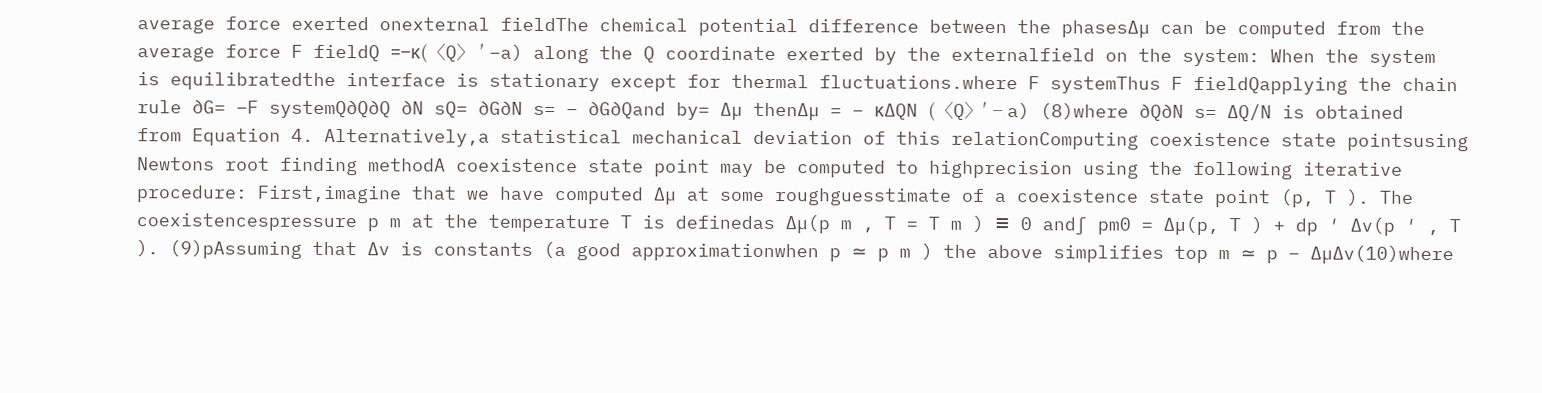average force exerted onexternal fieldThe chemical potential difference between the phases∆µ can be computed from the average force F fieldQ =−κ(〈Q〉 ′ −a) along the Q coordinate exerted by the externalfield on the system: When the system is equilibratedthe interface is stationary except for thermal fluctuations.where F systemThus F fieldQapplying the chain rule ∂G= −F systemQ∂Q∂Q ∂N sQ= ∂G∂N s= − ∂G∂Qand by= ∆µ then∆µ = − κ∆QN (〈Q〉′ − a) (8)where ∂Q∂N s= ∆Q/N is obtained from Equation 4. Alternatively,a statistical mechanical deviation of this relationComputing coexistence state pointsusing Newtons root finding methodA coexistence state point may be computed to highprecision using the following iterative procedure: First,imagine that we have computed ∆µ at some roughguesstimate of a coexistence state point (p, T ). The coexistencespressure p m at the temperature T is definedas ∆µ(p m , T = T m ) ≡ 0 and∫ pm0 = ∆µ(p, T ) + dp ′ ∆v(p ′ , T ). (9)pAssuming that ∆v is constants (a good approximationwhen p ≃ p m ) the above simplifies top m ≃ p − ∆µ∆v(10)where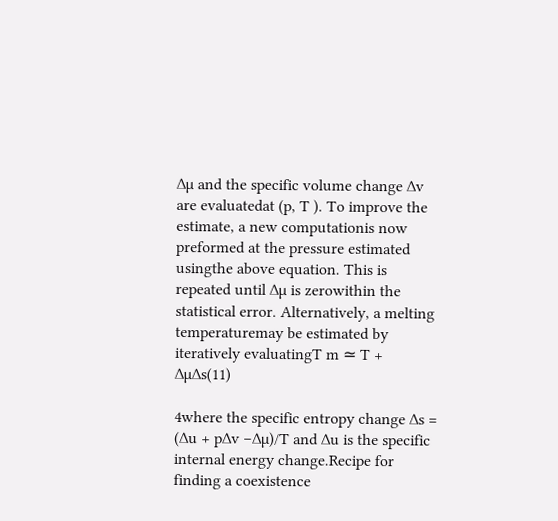∆µ and the specific volume change ∆v are evaluatedat (p, T ). To improve the estimate, a new computationis now preformed at the pressure estimated usingthe above equation. This is repeated until ∆µ is zerowithin the statistical error. Alternatively, a melting temperaturemay be estimated by iteratively evaluatingT m ≃ T + ∆µ∆s(11)

4where the specific entropy change ∆s = (∆u + p∆v −∆µ)/T and ∆u is the specific internal energy change.Recipe for finding a coexistence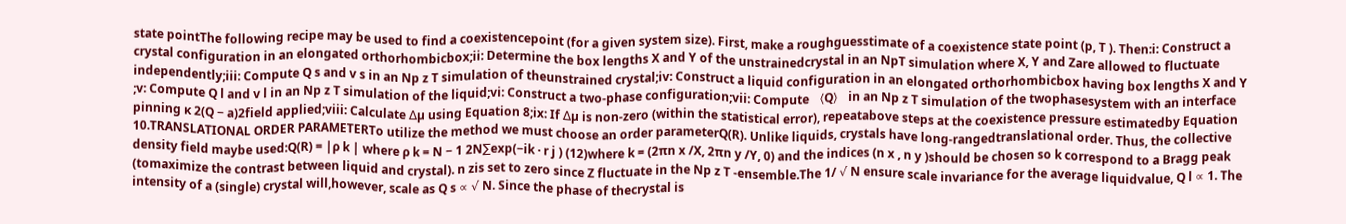state pointThe following recipe may be used to find a coexistencepoint (for a given system size). First, make a roughguesstimate of a coexistence state point (p, T ). Then:i: Construct a crystal configuration in an elongated orthorhombicbox;ii: Determine the box lengths X and Y of the unstrainedcrystal in an NpT simulation where X, Y and Zare allowed to fluctuate independently;iii: Compute Q s and v s in an Np z T simulation of theunstrained crystal;iv: Construct a liquid configuration in an elongated orthorhombicbox having box lengths X and Y ;v: Compute Q l and v l in an Np z T simulation of the liquid;vi: Construct a two-phase configuration;vii: Compute 〈Q〉 in an Np z T simulation of the twophasesystem with an interface pinning κ 2(Q − a)2field applied;viii: Calculate ∆µ using Equation 8;ix: If ∆µ is non-zero (within the statistical error), repeatabove steps at the coexistence pressure estimatedby Equation 10.TRANSLATIONAL ORDER PARAMETERTo utilize the method we must choose an order parameterQ(R). Unlike liquids, crystals have long-rangedtranslational order. Thus, the collective density field maybe used:Q(R) = |ρ k | where ρ k = N − 1 2N∑exp(−ik · r j ) (12)where k = (2πn x /X, 2πn y /Y, 0) and the indices (n x , n y )should be chosen so k correspond to a Bragg peak (tomaximize the contrast between liquid and crystal). n zis set to zero since Z fluctuate in the Np z T -ensemble.The 1/ √ N ensure scale invariance for the average liquidvalue, Q l ∝ 1. The intensity of a (single) crystal will,however, scale as Q s ∝ √ N. Since the phase of thecrystal is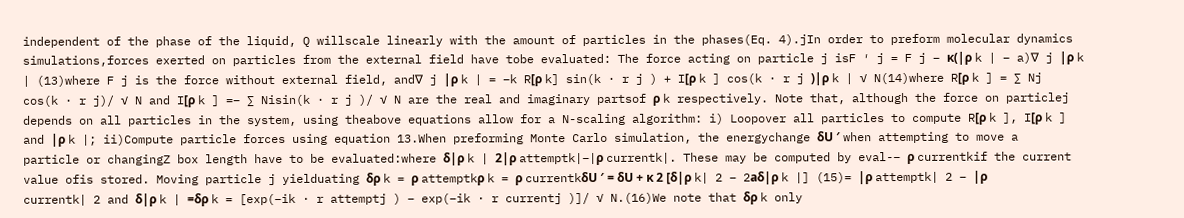independent of the phase of the liquid, Q willscale linearly with the amount of particles in the phases(Eq. 4).jIn order to preform molecular dynamics simulations,forces exerted on particles from the external field have tobe evaluated: The force acting on particle j isF ′ j = F j − κ(|ρ k | − a)∇ j |ρ k | (13)where F j is the force without external field, and∇ j |ρ k | = −k R[ρ k] sin(k · r j ) + I[ρ k ] cos(k · r j )|ρ k | √ N(14)where R[ρ k ] = ∑ Nj cos(k · r j)/ √ N and I[ρ k ] =− ∑ Nisin(k · r j )/ √ N are the real and imaginary partsof ρ k respectively. Note that, although the force on particlej depends on all particles in the system, using theabove equations allow for a N-scaling algorithm: i) Loopover all particles to compute R[ρ k ], I[ρ k ] and |ρ k |; ii)Compute particle forces using equation 13.When preforming Monte Carlo simulation, the energychange δU ′ when attempting to move a particle or changingZ box length have to be evaluated:where δ|ρ k | 2|ρ attemptk|−|ρ currentk|. These may be computed by eval-− ρ currentkif the current value ofis stored. Moving particle j yielduating δρ k = ρ attemptkρ k = ρ currentkδU ′ = δU + κ 2 [δ|ρ k| 2 − 2aδ|ρ k |] (15)= |ρ attemptk| 2 − |ρ currentk| 2 and δ|ρ k | =δρ k = [exp(−ik · r attemptj ) − exp(−ik · r currentj )]/ √ N.(16)We note that δρ k only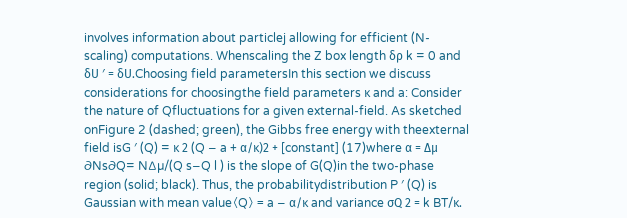involves information about particlej allowing for efficient (N-scaling) computations. Whenscaling the Z box length δρ k = 0 and δU ′ = δU.Choosing field parametersIn this section we discuss considerations for choosingthe field parameters κ and a: Consider the nature of Qfluctuations for a given external-field. As sketched onFigure 2 (dashed; green), the Gibbs free energy with theexternal field isG ′ (Q) = κ 2 (Q − a + α/κ)2 + [constant] (17)where α = ∆µ ∂Ns∂Q= N∆µ/(Q s−Q l ) is the slope of G(Q)in the two-phase region (solid; black). Thus, the probabilitydistribution P ′ (Q) is Gaussian with mean value〈Q〉 = a − α/κ and variance σQ 2 = k BT/κ.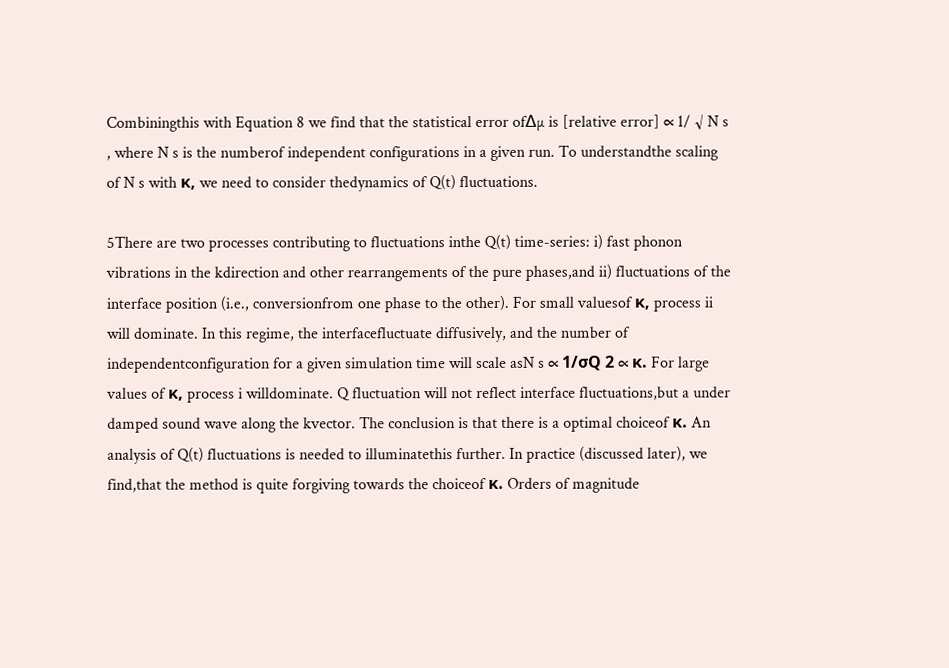Combiningthis with Equation 8 we find that the statistical error of∆µ is [relative error] ∝ 1/ √ N s , where N s is the numberof independent configurations in a given run. To understandthe scaling of N s with κ, we need to consider thedynamics of Q(t) fluctuations.

5There are two processes contributing to fluctuations inthe Q(t) time-series: i) fast phonon vibrations in the kdirection and other rearrangements of the pure phases,and ii) fluctuations of the interface position (i.e., conversionfrom one phase to the other). For small valuesof κ, process ii will dominate. In this regime, the interfacefluctuate diffusively, and the number of independentconfiguration for a given simulation time will scale asN s ∝ 1/σQ 2 ∝ κ. For large values of κ, process i willdominate. Q fluctuation will not reflect interface fluctuations,but a under damped sound wave along the kvector. The conclusion is that there is a optimal choiceof κ. An analysis of Q(t) fluctuations is needed to illuminatethis further. In practice (discussed later), we find,that the method is quite forgiving towards the choiceof κ. Orders of magnitude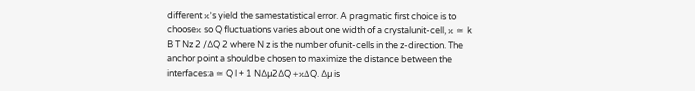different κ’s yield the samestatistical error. A pragmatic first choice is to chooseκ so Q fluctuations varies about one width of a crystalunit-cell, κ ≃ k B T Nz 2 /∆Q 2 where N z is the number ofunit-cells in the z-direction. The anchor point a shouldbe chosen to maximize the distance between the interfaces:a ≃ Q l + 1 N∆µ2∆Q +κ∆Q. ∆µ is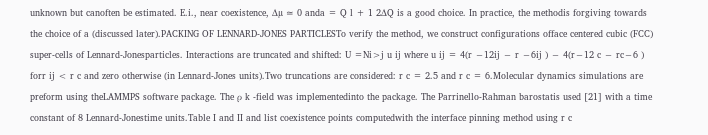unknown but canoften be estimated. E.i., near coexistence, ∆µ ≃ 0 anda = Q l + 1 2∆Q is a good choice. In practice, the methodis forgiving towards the choice of a (discussed later).PACKING OF LENNARD-JONES PARTICLESTo verify the method, we construct configurations offace centered cubic (FCC) super-cells of Lennard-Jonesparticles. Interactions are truncated and shifted: U =Ni>j u ij where u ij = 4(r −12ij − r −6ij ) − 4(r−12 c − rc−6 ) forr ij < r c and zero otherwise (in Lennard-Jones units).Two truncations are considered: r c = 2.5 and r c = 6.Molecular dynamics simulations are preform using theLAMMPS software package. The ρ k -field was implementedinto the package. The Parrinello-Rahman barostatis used [21] with a time constant of 8 Lennard-Jonestime units.Table I and II and list coexistence points computedwith the interface pinning method using r c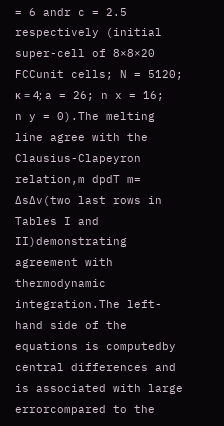= 6 andr c = 2.5 respectively (initial super-cell of 8×8×20 FCCunit cells; N = 5120; κ = 4; a = 26; n x = 16; n y = 0).The melting line agree with the Clausius-Clapeyron relation,m dpdT m= ∆s∆v(two last rows in Tables I and II)demonstrating agreement with thermodynamic integration.The left-hand side of the equations is computedby central differences and is associated with large errorcompared to the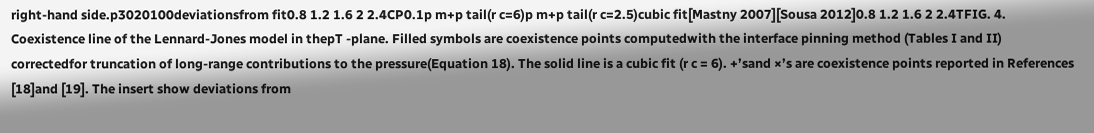right-hand side.p3020100deviationsfrom fit0.8 1.2 1.6 2 2.4CP0.1p m+p tail(r c=6)p m+p tail(r c=2.5)cubic fit[Mastny 2007][Sousa 2012]0.8 1.2 1.6 2 2.4TFIG. 4. Coexistence line of the Lennard-Jones model in thepT -plane. Filled symbols are coexistence points computedwith the interface pinning method (Tables I and II) correctedfor truncation of long-range contributions to the pressure(Equation 18). The solid line is a cubic fit (r c = 6). +’sand ×’s are coexistence points reported in References [18]and [19]. The insert show deviations from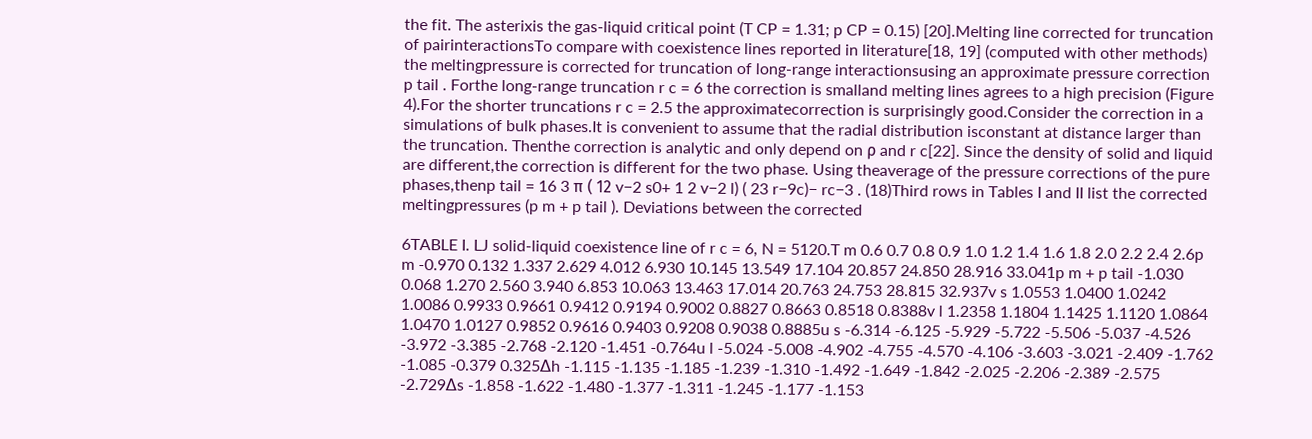the fit. The asterixis the gas-liquid critical point (T CP = 1.31; p CP = 0.15) [20].Melting line corrected for truncation of pairinteractionsTo compare with coexistence lines reported in literature[18, 19] (computed with other methods) the meltingpressure is corrected for truncation of long-range interactionsusing an approximate pressure correction p tail . Forthe long-range truncation r c = 6 the correction is smalland melting lines agrees to a high precision (Figure 4).For the shorter truncations r c = 2.5 the approximatecorrection is surprisingly good.Consider the correction in a simulations of bulk phases.It is convenient to assume that the radial distribution isconstant at distance larger than the truncation. Thenthe correction is analytic and only depend on ρ and r c[22]. Since the density of solid and liquid are different,the correction is different for the two phase. Using theaverage of the pressure corrections of the pure phases,thenp tail = 16 3 π ( 12 v−2 s0+ 1 2 v−2 l) ( 23 r−9c)− rc−3 . (18)Third rows in Tables I and II list the corrected meltingpressures (p m + p tail ). Deviations between the corrected

6TABLE I. LJ solid-liquid coexistence line of r c = 6, N = 5120.T m 0.6 0.7 0.8 0.9 1.0 1.2 1.4 1.6 1.8 2.0 2.2 2.4 2.6p m -0.970 0.132 1.337 2.629 4.012 6.930 10.145 13.549 17.104 20.857 24.850 28.916 33.041p m + p tail -1.030 0.068 1.270 2.560 3.940 6.853 10.063 13.463 17.014 20.763 24.753 28.815 32.937v s 1.0553 1.0400 1.0242 1.0086 0.9933 0.9661 0.9412 0.9194 0.9002 0.8827 0.8663 0.8518 0.8388v l 1.2358 1.1804 1.1425 1.1120 1.0864 1.0470 1.0127 0.9852 0.9616 0.9403 0.9208 0.9038 0.8885u s -6.314 -6.125 -5.929 -5.722 -5.506 -5.037 -4.526 -3.972 -3.385 -2.768 -2.120 -1.451 -0.764u l -5.024 -5.008 -4.902 -4.755 -4.570 -4.106 -3.603 -3.021 -2.409 -1.762 -1.085 -0.379 0.325∆h -1.115 -1.135 -1.185 -1.239 -1.310 -1.492 -1.649 -1.842 -2.025 -2.206 -2.389 -2.575 -2.729∆s -1.858 -1.622 -1.480 -1.377 -1.311 -1.245 -1.177 -1.153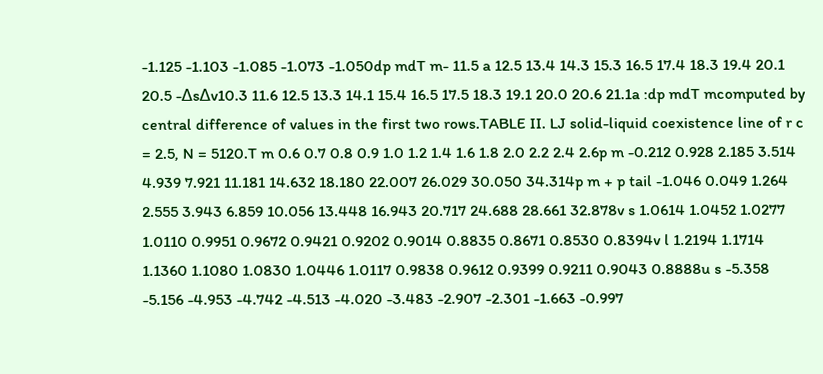-1.125 -1.103 -1.085 -1.073 -1.050dp mdT m- 11.5 a 12.5 13.4 14.3 15.3 16.5 17.4 18.3 19.4 20.1 20.5 -∆s∆v10.3 11.6 12.5 13.3 14.1 15.4 16.5 17.5 18.3 19.1 20.0 20.6 21.1a :dp mdT mcomputed by central difference of values in the first two rows.TABLE II. LJ solid-liquid coexistence line of r c = 2.5, N = 5120.T m 0.6 0.7 0.8 0.9 1.0 1.2 1.4 1.6 1.8 2.0 2.2 2.4 2.6p m -0.212 0.928 2.185 3.514 4.939 7.921 11.181 14.632 18.180 22.007 26.029 30.050 34.314p m + p tail -1.046 0.049 1.264 2.555 3.943 6.859 10.056 13.448 16.943 20.717 24.688 28.661 32.878v s 1.0614 1.0452 1.0277 1.0110 0.9951 0.9672 0.9421 0.9202 0.9014 0.8835 0.8671 0.8530 0.8394v l 1.2194 1.1714 1.1360 1.1080 1.0830 1.0446 1.0117 0.9838 0.9612 0.9399 0.9211 0.9043 0.8888u s -5.358 -5.156 -4.953 -4.742 -4.513 -4.020 -3.483 -2.907 -2.301 -1.663 -0.997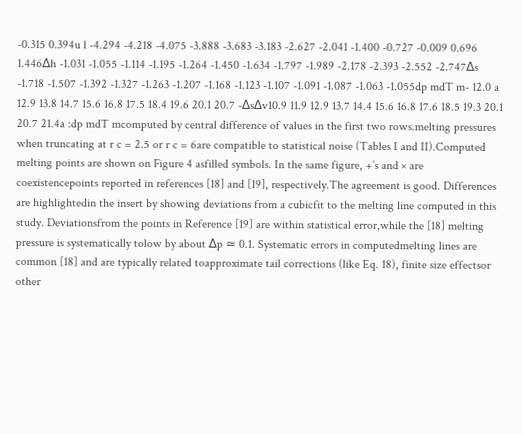-0.315 0.394u l -4.294 -4.218 -4.075 -3.888 -3.683 -3.183 -2.627 -2.041 -1.400 -0.727 -0.009 0.696 1.446∆h -1.031 -1.055 -1.114 -1.195 -1.264 -1.450 -1.634 -1.797 -1.989 -2.178 -2.393 -2.552 -2.747∆s -1.718 -1.507 -1.392 -1.327 -1.263 -1.207 -1.168 -1.123 -1.107 -1.091 -1.087 -1.063 -1.055dp mdT m- 12.0 a 12.9 13.8 14.7 15.6 16.8 17.5 18.4 19.6 20.1 20.7 -∆s∆v10.9 11.9 12.9 13.7 14.4 15.6 16.8 17.6 18.5 19.3 20.1 20.7 21.4a :dp mdT mcomputed by central difference of values in the first two rows.melting pressures when truncating at r c = 2.5 or r c = 6are compatible to statistical noise (Tables I and II).Computed melting points are shown on Figure 4 asfilled symbols. In the same figure, +’s and × are coexistencepoints reported in references [18] and [19], respectively.The agreement is good. Differences are highlightedin the insert by showing deviations from a cubicfit to the melting line computed in this study. Deviationsfrom the points in Reference [19] are within statistical error,while the [18] melting pressure is systematically tolow by about ∆p ≃ 0.1. Systematic errors in computedmelting lines are common [18] and are typically related toapproximate tail corrections (like Eq. 18), finite size effectsor other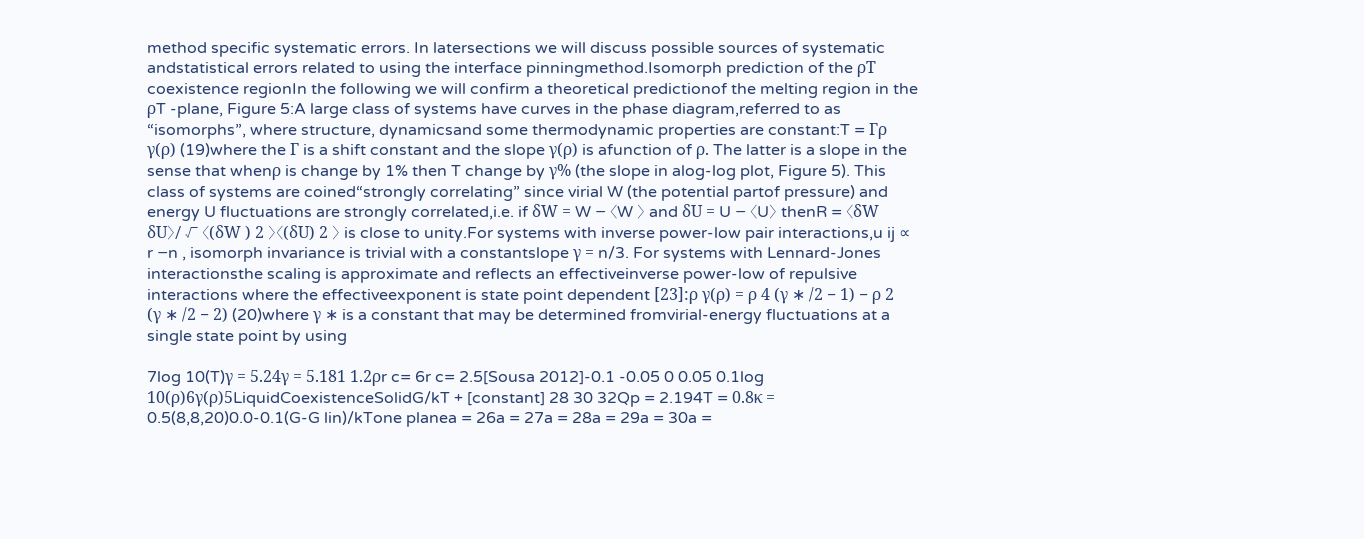method specific systematic errors. In latersections we will discuss possible sources of systematic andstatistical errors related to using the interface pinningmethod.Isomorph prediction of the ρT coexistence regionIn the following we will confirm a theoretical predictionof the melting region in the ρT -plane, Figure 5:A large class of systems have curves in the phase diagram,referred to as “isomorphs”, where structure, dynamicsand some thermodynamic properties are constant:T = Γρ γ(ρ) (19)where the Γ is a shift constant and the slope γ(ρ) is afunction of ρ. The latter is a slope in the sense that whenρ is change by 1% then T change by γ% (the slope in alog-log plot, Figure 5). This class of systems are coined“strongly correlating” since virial W (the potential partof pressure) and energy U fluctuations are strongly correlated,i.e. if δW = W − 〈W 〉 and δU = U − 〈U〉 thenR = 〈δW δU〉/ √ 〈(δW ) 2 〉〈(δU) 2 〉 is close to unity.For systems with inverse power-low pair interactions,u ij ∝ r −n , isomorph invariance is trivial with a constantslope γ = n/3. For systems with Lennard-Jones interactionsthe scaling is approximate and reflects an effectiveinverse power-low of repulsive interactions where the effectiveexponent is state point dependent [23]:ρ γ(ρ) = ρ 4 (γ ∗ /2 − 1) − ρ 2 (γ ∗ /2 − 2) (20)where γ ∗ is a constant that may be determined fromvirial-energy fluctuations at a single state point by using

7log 10(T)γ = 5.24γ = 5.181 1.2ρr c= 6r c= 2.5[Sousa 2012]-0.1 -0.05 0 0.05 0.1log 10(ρ)6γ(ρ)5LiquidCoexistenceSolidG/kT + [constant] 28 30 32Qp = 2.194T = 0.8κ = 0.5(8,8,20)0.0-0.1(G-G lin)/kTone planea = 26a = 27a = 28a = 29a = 30a =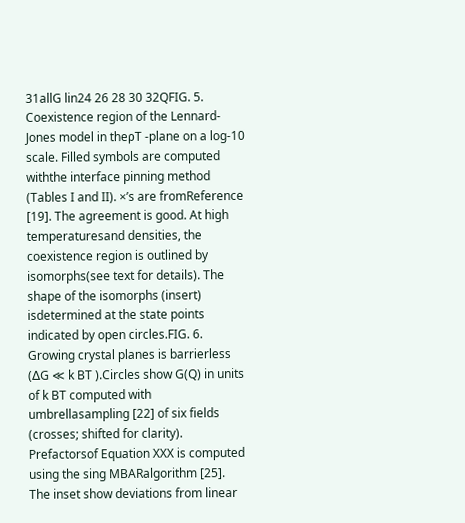31allG lin24 26 28 30 32QFIG. 5. Coexistence region of the Lennard-Jones model in theρT -plane on a log-10 scale. Filled symbols are computed withthe interface pinning method (Tables I and II). ×’s are fromReference [19]. The agreement is good. At high temperaturesand densities, the coexistence region is outlined by isomorphs(see text for details). The shape of the isomorphs (insert) isdetermined at the state points indicated by open circles.FIG. 6. Growing crystal planes is barrierless (∆G ≪ k BT ).Circles show G(Q) in units of k BT computed with umbrellasampling [22] of six fields (crosses; shifted for clarity). Prefactorsof Equation XXX is computed using the sing MBARalgorithm [25]. The inset show deviations from linear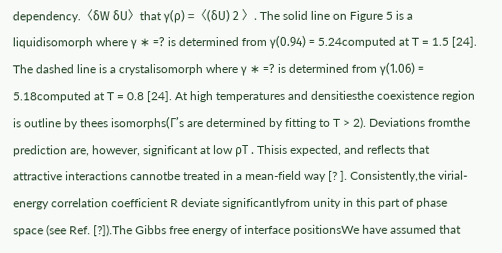dependency.〈δW δU〉that γ(ρ) =〈(δU) 2 〉. The solid line on Figure 5 is a liquidisomorph where γ ∗ =? is determined from γ(0.94) = 5.24computed at T = 1.5 [24]. The dashed line is a crystalisomorph where γ ∗ =? is determined from γ(1.06) = 5.18computed at T = 0.8 [24]. At high temperatures and densitiesthe coexistence region is outline by thees isomorphs(Γ’s are determined by fitting to T > 2). Deviations fromthe prediction are, however, significant at low ρT . Thisis expected, and reflects that attractive interactions cannotbe treated in a mean-field way [? ]. Consistently,the virial-energy correlation coefficient R deviate significantlyfrom unity in this part of phase space (see Ref. [?]).The Gibbs free energy of interface positionsWe have assumed that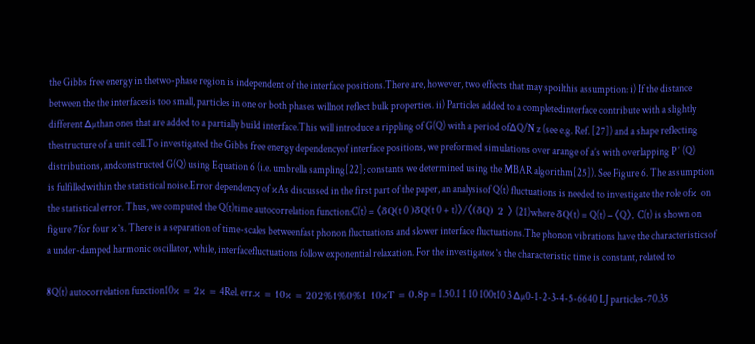the Gibbs free energy in thetwo-phase region is independent of the interface positions.There are, however, two effects that may spoilthis assumption: i) If the distance between the the interfacesis too small, particles in one or both phases willnot reflect bulk properties. ii) Particles added to a completedinterface contribute with a slightly different ∆µthan ones that are added to a partially build interface.This will introduce a rippling of G(Q) with a period of∆Q/N z (see e.g. Ref. [27]) and a shape reflecting thestructure of a unit cell.To investigated the Gibbs free energy dependencyof interface positions, we preformed simulations over arange of a’s with overlapping P ′ (Q) distributions, andconstructed G(Q) using Equation 6 (i.e. umbrella sampling[22]; constants we determined using the MBAR algorithm[25]). See Figure 6. The assumption is fulfilledwithin the statistical noise.Error dependency of κAs discussed in the first part of the paper, an analysisof Q(t) fluctuations is needed to investigate the role ofκ on the statistical error. Thus, we computed the Q(t)time autocorrelation function:C(t) = 〈δQ(t 0 )δQ(t 0 + t)〉/〈(δQ) 2 〉 (21)where δQ(t) = Q(t) − 〈Q〉. C(t) is shown on figure 7for four κ’s. There is a separation of time-scales betweenfast phonon fluctuations and slower interface fluctuations.The phonon vibrations have the characteristicsof a under-damped harmonic oscillator, while, interfacefluctuations follow exponential relaxation. For the investigateκ’s the characteristic time is constant, related to

8Q(t) autocorrelation function10κ = 2κ = 4Rel. err.κ = 10κ = 202%1%0%1 10κT = 0.8p = 1.50.1 1 10 100t10 3 ∆µ0-1-2-3-4-5-6640 LJ particles-70.35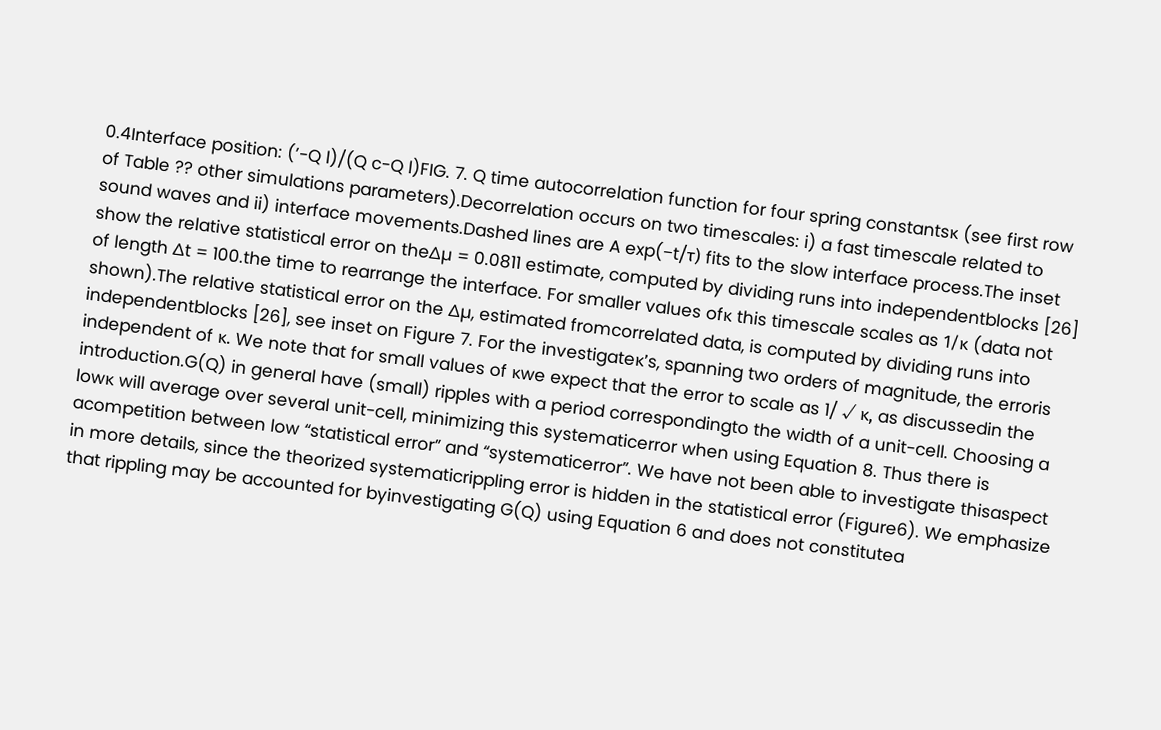0.4Interface position: (’-Q l)/(Q c-Q l)FIG. 7. Q time autocorrelation function for four spring constantsκ (see first row of Table ?? other simulations parameters).Decorrelation occurs on two timescales: i) a fast timescale related to sound waves and ii) interface movements.Dashed lines are A exp(−t/τ) fits to the slow interface process.The inset show the relative statistical error on the∆µ = 0.0811 estimate, computed by dividing runs into independentblocks [26] of length ∆t = 100.the time to rearrange the interface. For smaller values ofκ this timescale scales as 1/κ (data not shown).The relative statistical error on the ∆µ, estimated fromcorrelated data, is computed by dividing runs into independentblocks [26], see inset on Figure 7. For the investigateκ’s, spanning two orders of magnitude, the erroris independent of κ. We note that for small values of κwe expect that the error to scale as 1/ √ κ, as discussedin the introduction.G(Q) in general have (small) ripples with a period correspondingto the width of a unit-cell. Choosing a lowκ will average over several unit-cell, minimizing this systematicerror when using Equation 8. Thus there is acompetition between low “statistical error” and “systematicerror”. We have not been able to investigate thisaspect in more details, since the theorized systematicrippling error is hidden in the statistical error (Figure6). We emphasize that rippling may be accounted for byinvestigating G(Q) using Equation 6 and does not constitutea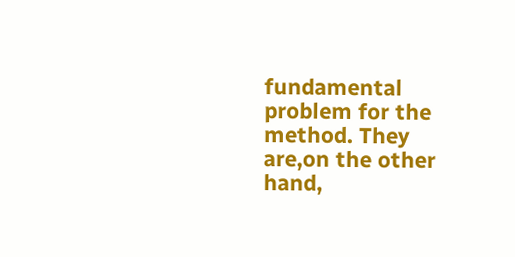fundamental problem for the method. They are,on the other hand,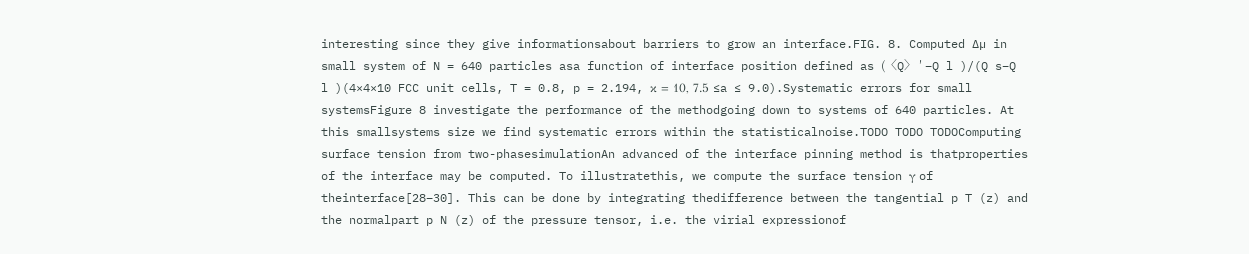interesting since they give informationsabout barriers to grow an interface.FIG. 8. Computed ∆µ in small system of N = 640 particles asa function of interface position defined as (〈Q〉 ′ −Q l )/(Q s−Q l )(4×4×10 FCC unit cells, T = 0.8, p = 2.194, κ = 10, 7.5 ≤a ≤ 9.0).Systematic errors for small systemsFigure 8 investigate the performance of the methodgoing down to systems of 640 particles. At this smallsystems size we find systematic errors within the statisticalnoise.TODO TODO TODOComputing surface tension from two-phasesimulationAn advanced of the interface pinning method is thatproperties of the interface may be computed. To illustratethis, we compute the surface tension γ of theinterface[28–30]. This can be done by integrating thedifference between the tangential p T (z) and the normalpart p N (z) of the pressure tensor, i.e. the virial expressionof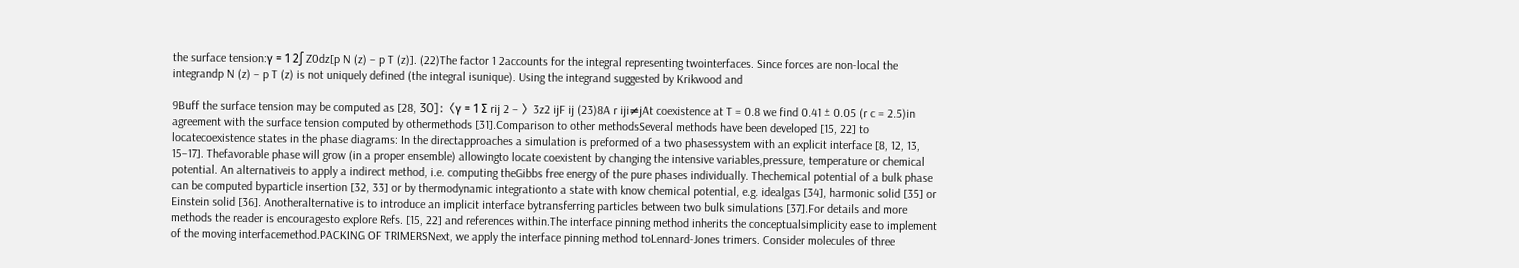the surface tension:γ = 1 2∫ Z0dz[p N (z) − p T (z)]. (22)The factor 1 2accounts for the integral representing twointerfaces. Since forces are non-local the integrandp N (z) − p T (z) is not uniquely defined (the integral isunique). Using the integrand suggested by Krikwood and

9Buff the surface tension may be computed as [28, 30]:〈γ = 1 ∑ rij 2 − 〉3z2 ijF ij (23)8A r iji≠jAt coexistence at T = 0.8 we find 0.41 ± 0.05 (r c = 2.5)in agreement with the surface tension computed by othermethods [31].Comparison to other methodsSeveral methods have been developed [15, 22] to locatecoexistence states in the phase diagrams: In the directapproaches a simulation is preformed of a two phasessystem with an explicit interface [8, 12, 13, 15–17]. Thefavorable phase will grow (in a proper ensemble) allowingto locate coexistent by changing the intensive variables,pressure, temperature or chemical potential. An alternativeis to apply a indirect method, i.e. computing theGibbs free energy of the pure phases individually. Thechemical potential of a bulk phase can be computed byparticle insertion [32, 33] or by thermodynamic integrationto a state with know chemical potential, e.g. idealgas [34], harmonic solid [35] or Einstein solid [36]. Anotheralternative is to introduce an implicit interface bytransferring particles between two bulk simulations [37].For details and more methods the reader is encouragesto explore Refs. [15, 22] and references within.The interface pinning method inherits the conceptualsimplicity ease to implement of the moving interfacemethod.PACKING OF TRIMERSNext, we apply the interface pinning method toLennard-Jones trimers. Consider molecules of three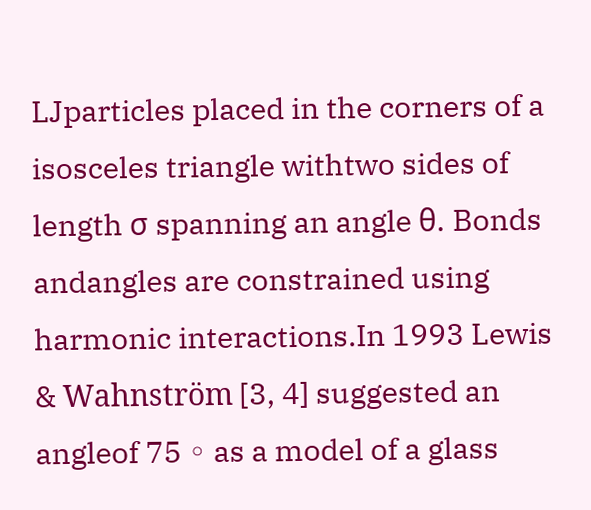LJparticles placed in the corners of a isosceles triangle withtwo sides of length σ spanning an angle θ. Bonds andangles are constrained using harmonic interactions.In 1993 Lewis & Wahnström [3, 4] suggested an angleof 75 ◦ as a model of a glass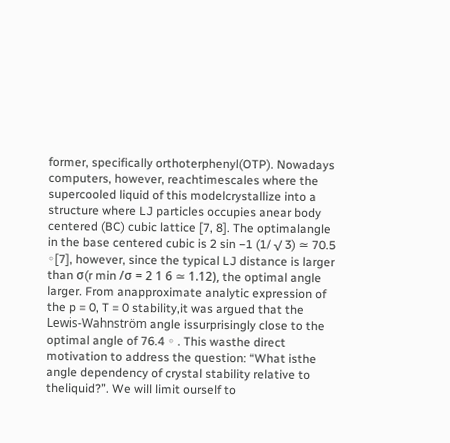former, specifically orthoterphenyl(OTP). Nowadays computers, however, reachtimescales where the supercooled liquid of this modelcrystallize into a structure where LJ particles occupies anear body centered (BC) cubic lattice [7, 8]. The optimalangle in the base centered cubic is 2 sin −1 (1/ √ 3) ≃ 70.5 ◦[7], however, since the typical LJ distance is larger than σ(r min /σ = 2 1 6 ≃ 1.12), the optimal angle larger. From anapproximate analytic expression of the p = 0, T = 0 stability,it was argued that the Lewis-Wahnström angle issurprisingly close to the optimal angle of 76.4 ◦ . This wasthe direct motivation to address the question: “What isthe angle dependency of crystal stability relative to theliquid?”. We will limit ourself to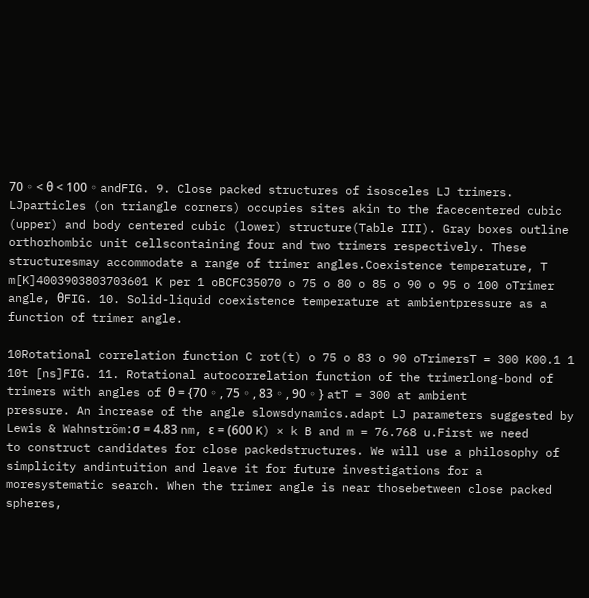70 ◦ < θ < 100 ◦ andFIG. 9. Close packed structures of isosceles LJ trimers. LJparticles (on triangle corners) occupies sites akin to the facecentered cubic (upper) and body centered cubic (lower) structure(Table III). Gray boxes outline orthorhombic unit cellscontaining four and two trimers respectively. These structuresmay accommodate a range of trimer angles.Coexistence temperature, T m[K]4003903803703601 K per 1 oBCFC35070 o 75 o 80 o 85 o 90 o 95 o 100 oTrimer angle, θFIG. 10. Solid-liquid coexistence temperature at ambientpressure as a function of trimer angle.

10Rotational correlation function C rot(t) o 75 o 83 o 90 oTrimersT = 300 K00.1 1 10t [ns]FIG. 11. Rotational autocorrelation function of the trimerlong-bond of trimers with angles of θ = {70 ◦ , 75 ◦ , 83 ◦ , 90 ◦ } atT = 300 at ambient pressure. An increase of the angle slowsdynamics.adapt LJ parameters suggested by Lewis & Wahnström:σ = 4.83 nm, ε = (600 K) × k B and m = 76.768 u.First we need to construct candidates for close packedstructures. We will use a philosophy of simplicity andintuition and leave it for future investigations for a moresystematic search. When the trimer angle is near thosebetween close packed spheres,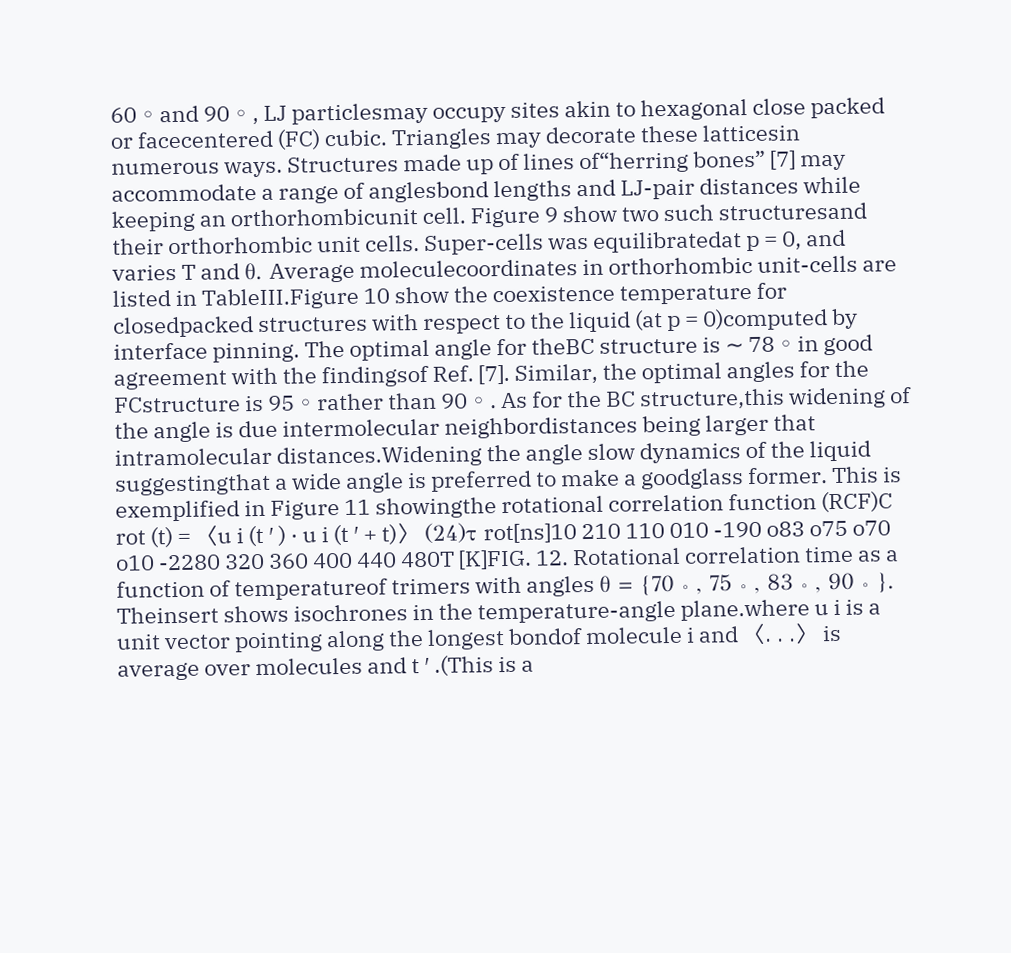60 ◦ and 90 ◦ , LJ particlesmay occupy sites akin to hexagonal close packed or facecentered (FC) cubic. Triangles may decorate these latticesin numerous ways. Structures made up of lines of“herring bones” [7] may accommodate a range of anglesbond lengths and LJ-pair distances while keeping an orthorhombicunit cell. Figure 9 show two such structuresand their orthorhombic unit cells. Super-cells was equilibratedat p = 0, and varies T and θ. Average moleculecoordinates in orthorhombic unit-cells are listed in TableIII.Figure 10 show the coexistence temperature for closedpacked structures with respect to the liquid (at p = 0)computed by interface pinning. The optimal angle for theBC structure is ∼ 78 ◦ in good agreement with the findingsof Ref. [7]. Similar, the optimal angles for the FCstructure is 95 ◦ rather than 90 ◦ . As for the BC structure,this widening of the angle is due intermolecular neighbordistances being larger that intramolecular distances.Widening the angle slow dynamics of the liquid suggestingthat a wide angle is preferred to make a goodglass former. This is exemplified in Figure 11 showingthe rotational correlation function (RCF)C rot (t) = 〈u i (t ′ ) · u i (t ′ + t)〉 (24)τ rot[ns]10 210 110 010 -190 o83 o75 o70 o10 -2280 320 360 400 440 480T [K]FIG. 12. Rotational correlation time as a function of temperatureof trimers with angles θ = {70 ◦ , 75 ◦ , 83 ◦ , 90 ◦ }. Theinsert shows isochrones in the temperature-angle plane.where u i is a unit vector pointing along the longest bondof molecule i and 〈. . .〉 is average over molecules and t ′ .(This is a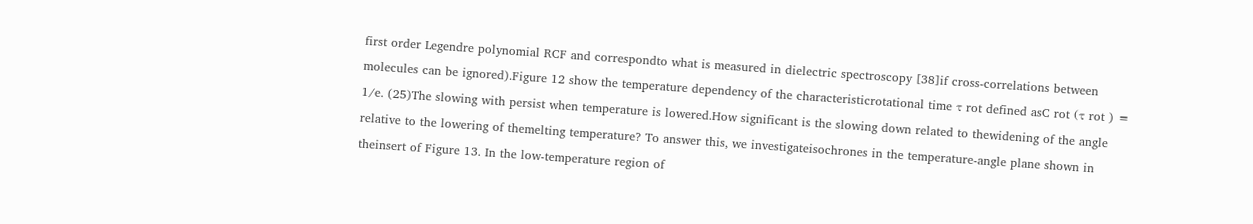first order Legendre polynomial RCF and correspondto what is measured in dielectric spectroscopy [38]if cross-correlations between molecules can be ignored).Figure 12 show the temperature dependency of the characteristicrotational time τ rot defined asC rot (τ rot ) ≡ 1/e. (25)The slowing with persist when temperature is lowered.How significant is the slowing down related to thewidening of the angle relative to the lowering of themelting temperature? To answer this, we investigateisochrones in the temperature-angle plane shown in theinsert of Figure 13. In the low-temperature region of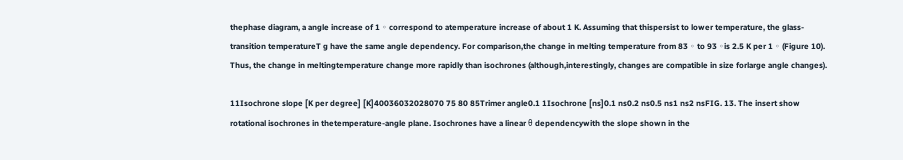thephase diagram, a angle increase of 1 ◦ correspond to atemperature increase of about 1 K. Assuming that thispersist to lower temperature, the glass-transition temperatureT g have the same angle dependency. For comparison,the change in melting temperature from 83 ◦ to 93 ◦is 2.5 K per 1 ◦ (Figure 10). Thus, the change in meltingtemperature change more rapidly than isochrones (although,interestingly, changes are compatible in size forlarge angle changes).

11Isochrone slope [K per degree] [K]40036032028070 75 80 85Trimer angle0.1 1Isochrone [ns]0.1 ns0.2 ns0.5 ns1 ns2 nsFIG. 13. The insert show rotational isochrones in thetemperature-angle plane. Isochrones have a linear θ dependencywith the slope shown in the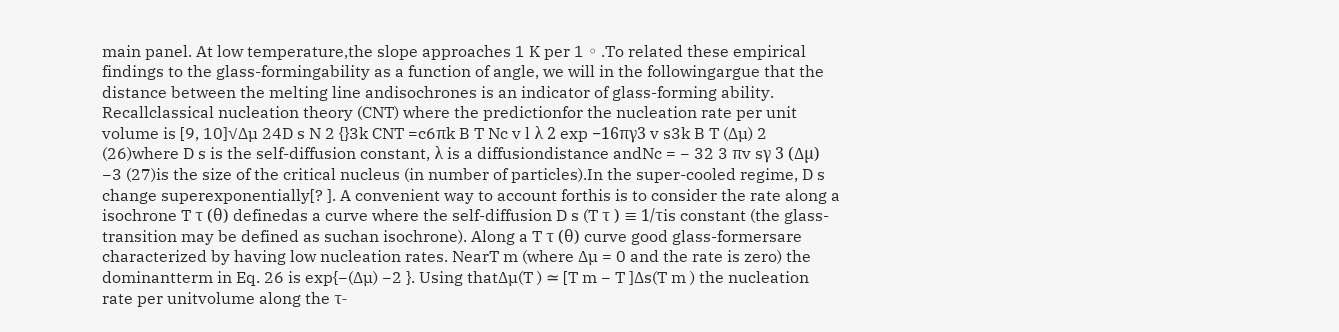main panel. At low temperature,the slope approaches 1 K per 1 ◦ .To related these empirical findings to the glass-formingability as a function of angle, we will in the followingargue that the distance between the melting line andisochrones is an indicator of glass-forming ability. Recallclassical nucleation theory (CNT) where the predictionfor the nucleation rate per unit volume is [9, 10]√∆µ 24D s N 2 {}3k CNT =c6πk B T Nc v l λ 2 exp −16πγ3 v s3k B T (∆µ) 2 (26)where D s is the self-diffusion constant, λ is a diffusiondistance andNc = − 32 3 πv sγ 3 (∆µ) −3 (27)is the size of the critical nucleus (in number of particles).In the super-cooled regime, D s change superexponentially[? ]. A convenient way to account forthis is to consider the rate along a isochrone T τ (θ) definedas a curve where the self-diffusion D s (T τ ) ≡ 1/τis constant (the glass-transition may be defined as suchan isochrone). Along a T τ (θ) curve good glass-formersare characterized by having low nucleation rates. NearT m (where ∆µ = 0 and the rate is zero) the dominantterm in Eq. 26 is exp{−(∆µ) −2 }. Using that∆µ(T ) ≃ [T m − T ]∆s(T m ) the nucleation rate per unitvolume along the τ-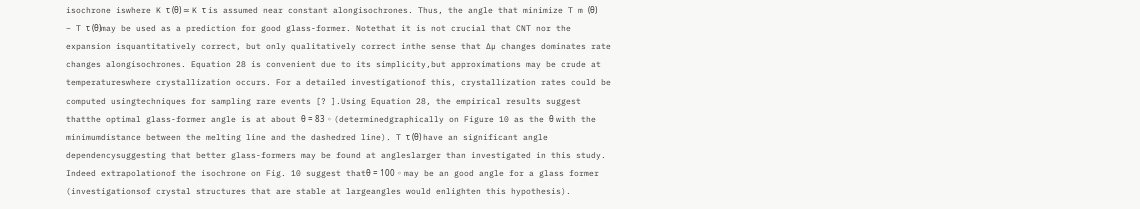isochrone iswhere K τ (θ) ≃ K τ is assumed near constant alongisochrones. Thus, the angle that minimize T m (θ) − T τ (θ)may be used as a prediction for good glass-former. Notethat it is not crucial that CNT nor the expansion isquantitatively correct, but only qualitatively correct inthe sense that ∆µ changes dominates rate changes alongisochrones. Equation 28 is convenient due to its simplicity,but approximations may be crude at temperatureswhere crystallization occurs. For a detailed investigationof this, crystallization rates could be computed usingtechniques for sampling rare events [? ].Using Equation 28, the empirical results suggest thatthe optimal glass-former angle is at about θ = 83 ◦ (determinedgraphically on Figure 10 as the θ with the minimumdistance between the melting line and the dashedred line). T τ (θ) have an significant angle dependencysuggesting that better glass-formers may be found at angleslarger than investigated in this study. Indeed extrapolationof the isochrone on Fig. 10 suggest thatθ = 100 ◦ may be an good angle for a glass former (investigationsof crystal structures that are stable at largeangles would enlighten this hypothesis).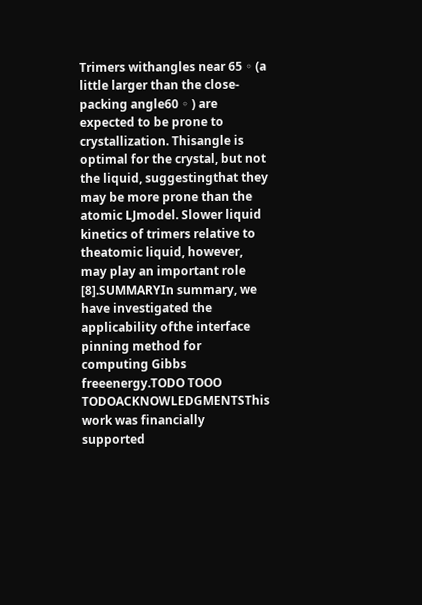Trimers withangles near 65 ◦ (a little larger than the close-packing angle60 ◦ ) are expected to be prone to crystallization. Thisangle is optimal for the crystal, but not the liquid, suggestingthat they may be more prone than the atomic LJmodel. Slower liquid kinetics of trimers relative to theatomic liquid, however, may play an important role [8].SUMMARYIn summary, we have investigated the applicability ofthe interface pinning method for computing Gibbs freeenergy.TODO TOOO TODOACKNOWLEDGMENTSThis work was financially supported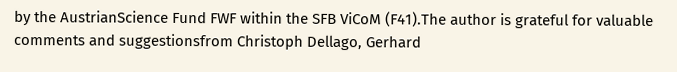by the AustrianScience Fund FWF within the SFB ViCoM (F41).The author is grateful for valuable comments and suggestionsfrom Christoph Dellago, Gerhard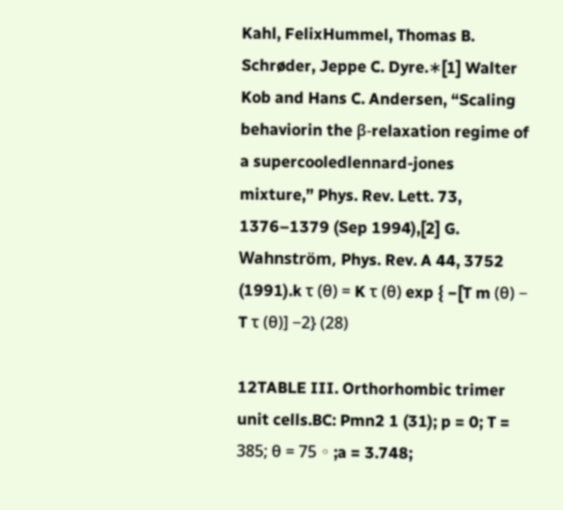Kahl, FelixHummel, Thomas B. Schrøder, Jeppe C. Dyre.∗[1] Walter Kob and Hans C. Andersen, “Scaling behaviorin the β-relaxation regime of a supercooledlennard-jones mixture,” Phys. Rev. Lett. 73, 1376–1379 (Sep 1994),[2] G. Wahnström, Phys. Rev. A 44, 3752 (1991).k τ (θ) = K τ (θ) exp { −[T m (θ) − T τ (θ)] −2} (28)

12TABLE III. Orthorhombic trimer unit cells.BC: Pmn2 1 (31); p = 0; T = 385; θ = 75 ◦ ;a = 3.748;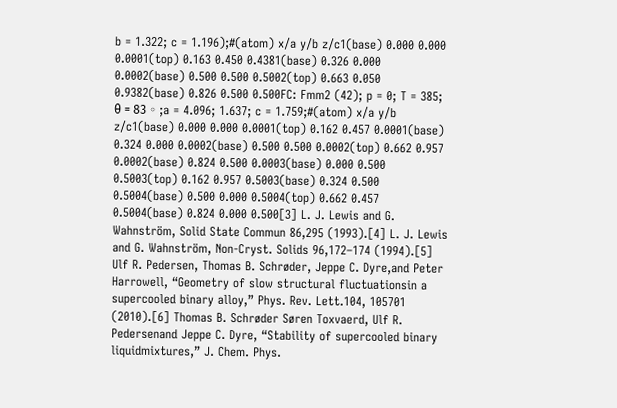b = 1.322; c = 1.196);#(atom) x/a y/b z/c1(base) 0.000 0.000 0.0001(top) 0.163 0.450 0.4381(base) 0.326 0.000 0.0002(base) 0.500 0.500 0.5002(top) 0.663 0.050 0.9382(base) 0.826 0.500 0.500FC: Fmm2 (42); p = 0; T = 385; θ = 83 ◦ ;a = 4.096; 1.637; c = 1.759;#(atom) x/a y/b z/c1(base) 0.000 0.000 0.0001(top) 0.162 0.457 0.0001(base) 0.324 0.000 0.0002(base) 0.500 0.500 0.0002(top) 0.662 0.957 0.0002(base) 0.824 0.500 0.0003(base) 0.000 0.500 0.5003(top) 0.162 0.957 0.5003(base) 0.324 0.500 0.5004(base) 0.500 0.000 0.5004(top) 0.662 0.457 0.5004(base) 0.824 0.000 0.500[3] L. J. Lewis and G. Wahnström, Solid State Commun 86,295 (1993).[4] L. J. Lewis and G. Wahnström, Non-Cryst. Solids 96,172–174 (1994).[5] Ulf R. Pedersen, Thomas B. Schrøder, Jeppe C. Dyre,and Peter Harrowell, “Geometry of slow structural fluctuationsin a supercooled binary alloy,” Phys. Rev. Lett.104, 105701 (2010).[6] Thomas B. Schrøder Søren Toxvaerd, Ulf R. Pedersenand Jeppe C. Dyre, “Stability of supercooled binary liquidmixtures,” J. Chem. Phys.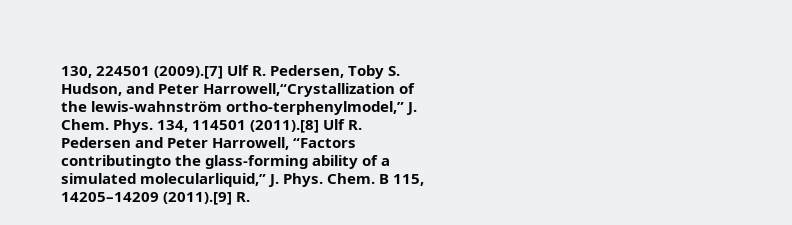130, 224501 (2009).[7] Ulf R. Pedersen, Toby S. Hudson, and Peter Harrowell,“Crystallization of the lewis-wahnström ortho-terphenylmodel,” J. Chem. Phys. 134, 114501 (2011).[8] Ulf R. Pedersen and Peter Harrowell, “Factors contributingto the glass-forming ability of a simulated molecularliquid,” J. Phys. Chem. B 115, 14205–14209 (2011).[9] R.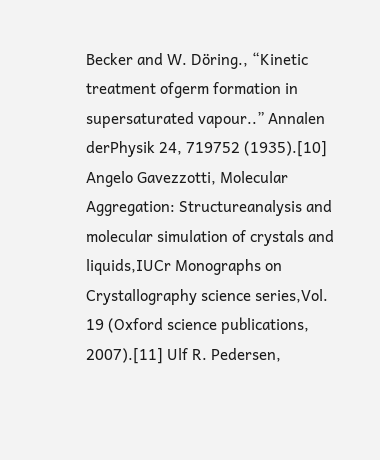Becker and W. Döring., “Kinetic treatment ofgerm formation in supersaturated vapour..” Annalen derPhysik 24, 719752 (1935).[10] Angelo Gavezzotti, Molecular Aggregation: Structureanalysis and molecular simulation of crystals and liquids,IUCr Monographs on Crystallography science series,Vol. 19 (Oxford science publications, 2007).[11] Ulf R. Pedersen,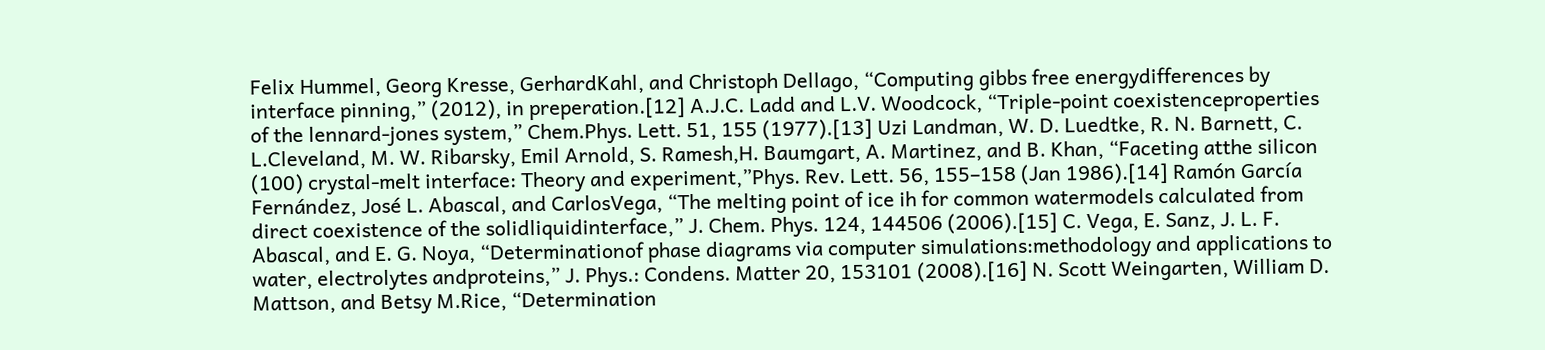Felix Hummel, Georg Kresse, GerhardKahl, and Christoph Dellago, “Computing gibbs free energydifferences by interface pinning,” (2012), in preperation.[12] A.J.C. Ladd and L.V. Woodcock, “Triple-point coexistenceproperties of the lennard-jones system,” Chem.Phys. Lett. 51, 155 (1977).[13] Uzi Landman, W. D. Luedtke, R. N. Barnett, C. L.Cleveland, M. W. Ribarsky, Emil Arnold, S. Ramesh,H. Baumgart, A. Martinez, and B. Khan, “Faceting atthe silicon (100) crystal-melt interface: Theory and experiment,”Phys. Rev. Lett. 56, 155–158 (Jan 1986).[14] Ramón García Fernández, José L. Abascal, and CarlosVega, “The melting point of ice ih for common watermodels calculated from direct coexistence of the solidliquidinterface,” J. Chem. Phys. 124, 144506 (2006).[15] C. Vega, E. Sanz, J. L. F. Abascal, and E. G. Noya, “Determinationof phase diagrams via computer simulations:methodology and applications to water, electrolytes andproteins,” J. Phys.: Condens. Matter 20, 153101 (2008).[16] N. Scott Weingarten, William D. Mattson, and Betsy M.Rice, “Determination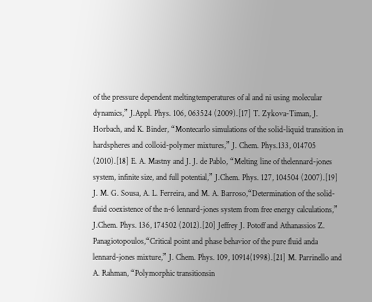of the pressure dependent meltingtemperatures of al and ni using molecular dynamics,” J.Appl. Phys. 106, 063524 (2009).[17] T. Zykova-Timan, J. Horbach, and K. Binder, “Montecarlo simulations of the solid-liquid transition in hardspheres and colloid-polymer mixtures,” J. Chem. Phys.133, 014705 (2010).[18] E. A. Mastny and J. J. de Pablo, “Melting line of thelennard-jones system, infinite size, and full potential,” J.Chem. Phys. 127, 104504 (2007).[19] J. M. G. Sousa, A. L. Ferreira, and M. A. Barroso,“Determination of the solid-fluid coexistence of the n-6 lennard-jones system from free energy calculations,” J.Chem. Phys. 136, 174502 (2012).[20] Jeffrey J. Potoff and Athanassios Z. Panagiotopoulos,“Critical point and phase behavior of the pure fluid anda lennard-jones mixture,” J. Chem. Phys. 109, 10914(1998).[21] M. Parrinello and A. Rahman, “Polymorphic transitionsin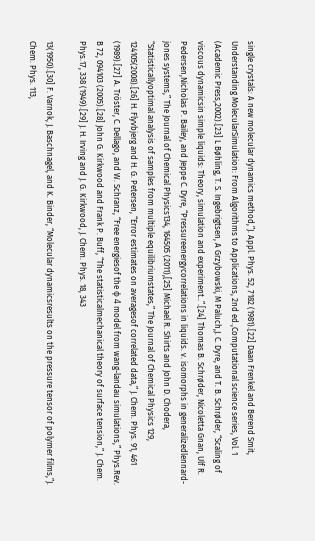single crystals: A new molecular dynamics method,”J. Appl. Phys. 52, 7182 (1981).[22] Daan Frenkel and Berend Smit, Understanding MolecularSimulation: From Algorithms to Applications, 2nd ed.,Computational science series, Vol. 1 (Academic Press,2002).[23] L Bøhling, T. S. Ingebrigtsen, A Grzybowski, M Paluch,J. C. Dyre, and T. B. Schrøder, “Scaling of viscous dynamicsin simple liquids: Theory, simulation and experiment..”.[24] Thomas B. Schrøder, Nicoletta Gnan, Ulf R. Pedersen,Nicholas P. Bailey, and Jeppe C. Dyre, “Pressureenergycorrelations in liquids. v. isomorphs in generalizedlennard-jones systems,” The Journal of Chemical Physics134, 164505 (2011),[25] Michael R. Shirts and John D. Chodera, “Statisticallyoptimal analysis of samples from multiple equilibriumstates,” The Journal of Chemical Physics 129, 124105(2008).[26] H. Flyvbjerg and H. G. Petersen, “Error estimates on averagesof correlated data,” J. Chem. Phys. 91, 461 (1989).[27] A. Tröster, C. Dellago, and W. Schranz, “Free energiesof the φ 4 model from wang-landau simulations,” Phys.Rev. B 72, 094103 (2005).[28] John G. Kirkwood and Frank P. Buff, “The statisticalmechanical theory of surface tension,” J. Chem. Phys.17, 338 (1949).[29] J. H. Irving and J. G. Kirkwood, J. Chem. Phys. 18, 343

13(1950).[30] F. Varnok, J. Baschnagel, and K. Binder, “Molecular dynamicsresults on the pressure tensor of polymer films,”J. Chem. Phys. 113,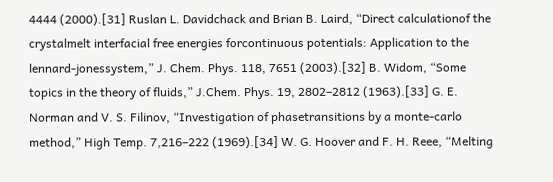4444 (2000).[31] Ruslan L. Davidchack and Brian B. Laird, “Direct calculationof the crystalmelt interfacial free energies forcontinuous potentials: Application to the lennard-jonessystem,” J. Chem. Phys. 118, 7651 (2003).[32] B. Widom, “Some topics in the theory of fluids,” J.Chem. Phys. 19, 2802–2812 (1963).[33] G. E. Norman and V. S. Filinov, “Investigation of phasetransitions by a monte-carlo method,” High Temp. 7,216–222 (1969).[34] W. G. Hoover and F. H. Reee, “Melting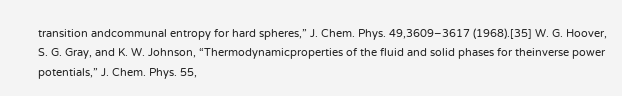transition andcommunal entropy for hard spheres,” J. Chem. Phys. 49,3609–3617 (1968).[35] W. G. Hoover, S. G. Gray, and K. W. Johnson, “Thermodynamicproperties of the fluid and solid phases for theinverse power potentials,” J. Chem. Phys. 55,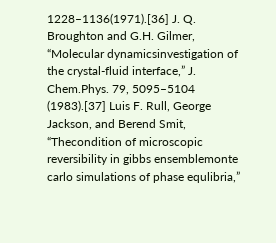1228–1136(1971).[36] J. Q. Broughton and G.H. Gilmer, “Molecular dynamicsinvestigation of the crystal-fluid interface,” J. Chem.Phys. 79, 5095–5104 (1983).[37] Luis F. Rull, George Jackson, and Berend Smit, “Thecondition of microscopic reversibility in gibbs ensemblemonte carlo simulations of phase equlibria,”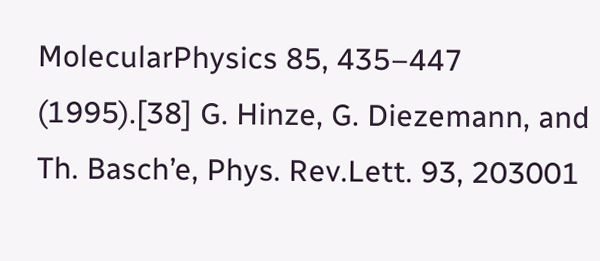MolecularPhysics 85, 435–447 (1995).[38] G. Hinze, G. Diezemann, and Th. Basch’e, Phys. Rev.Lett. 93, 203001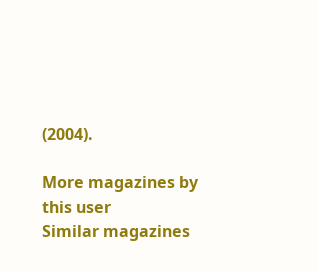(2004).

More magazines by this user
Similar magazines